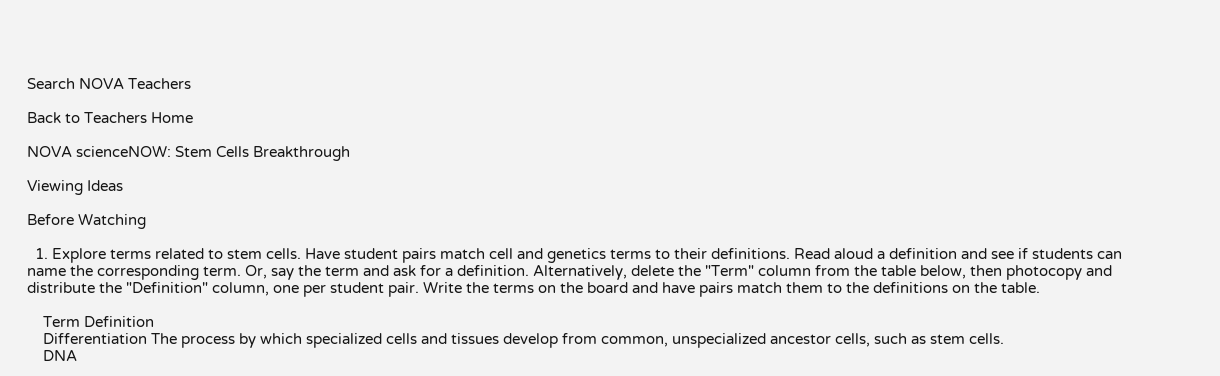Search NOVA Teachers

Back to Teachers Home

NOVA scienceNOW: Stem Cells Breakthrough

Viewing Ideas

Before Watching

  1. Explore terms related to stem cells. Have student pairs match cell and genetics terms to their definitions. Read aloud a definition and see if students can name the corresponding term. Or, say the term and ask for a definition. Alternatively, delete the "Term" column from the table below, then photocopy and distribute the "Definition" column, one per student pair. Write the terms on the board and have pairs match them to the definitions on the table.

    Term Definition
    Differentiation The process by which specialized cells and tissues develop from common, unspecialized ancestor cells, such as stem cells.
    DNA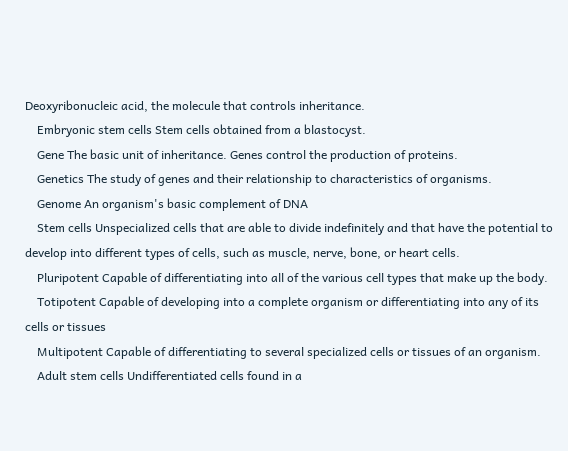Deoxyribonucleic acid, the molecule that controls inheritance.
    Embryonic stem cells Stem cells obtained from a blastocyst.
    Gene The basic unit of inheritance. Genes control the production of proteins.
    Genetics The study of genes and their relationship to characteristics of organisms.
    Genome An organism's basic complement of DNA
    Stem cells Unspecialized cells that are able to divide indefinitely and that have the potential to develop into different types of cells, such as muscle, nerve, bone, or heart cells.
    Pluripotent Capable of differentiating into all of the various cell types that make up the body.
    Totipotent Capable of developing into a complete organism or differentiating into any of its cells or tissues
    Multipotent Capable of differentiating to several specialized cells or tissues of an organism.
    Adult stem cells Undifferentiated cells found in a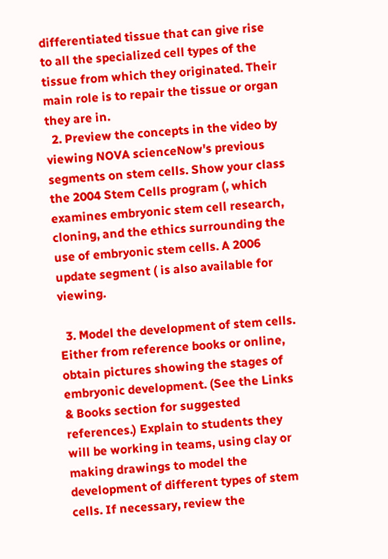differentiated tissue that can give rise to all the specialized cell types of the tissue from which they originated. Their main role is to repair the tissue or organ they are in.
  2. Preview the concepts in the video by viewing NOVA scienceNow's previous segments on stem cells. Show your class the 2004 Stem Cells program (, which examines embryonic stem cell research, cloning, and the ethics surrounding the use of embryonic stem cells. A 2006 update segment ( is also available for viewing.

  3. Model the development of stem cells. Either from reference books or online, obtain pictures showing the stages of embryonic development. (See the Links & Books section for suggested references.) Explain to students they will be working in teams, using clay or making drawings to model the development of different types of stem cells. If necessary, review the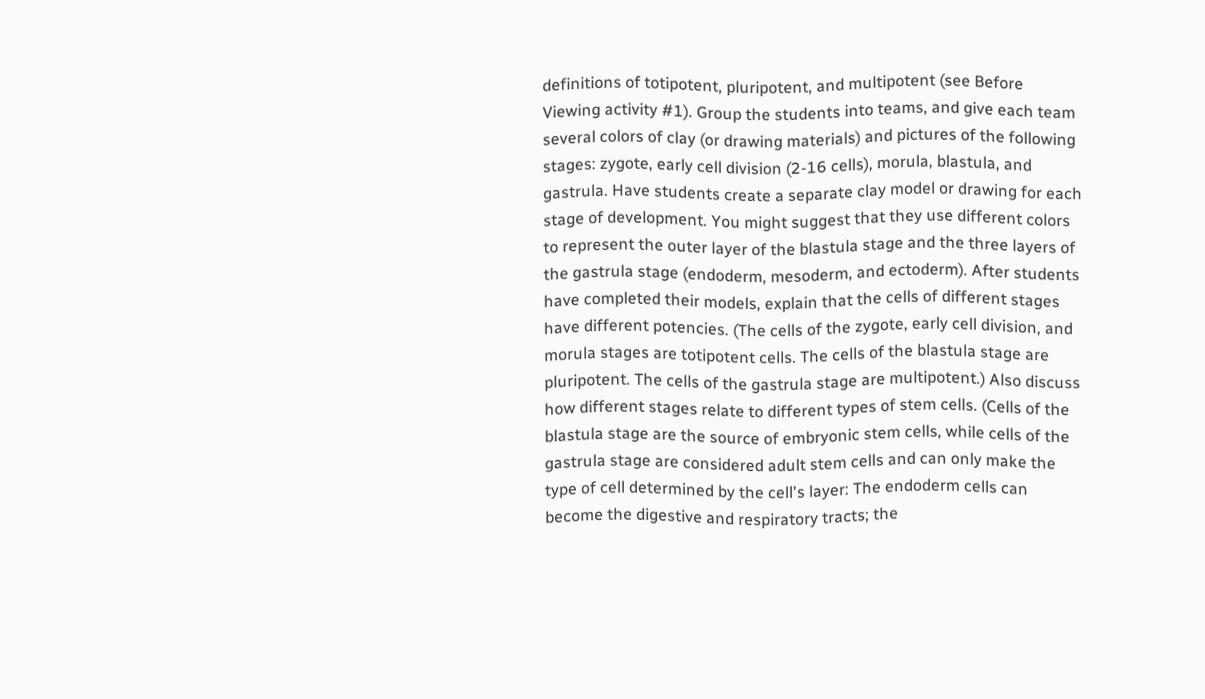definitions of totipotent, pluripotent, and multipotent (see Before Viewing activity #1). Group the students into teams, and give each team several colors of clay (or drawing materials) and pictures of the following stages: zygote, early cell division (2-16 cells), morula, blastula, and gastrula. Have students create a separate clay model or drawing for each stage of development. You might suggest that they use different colors to represent the outer layer of the blastula stage and the three layers of the gastrula stage (endoderm, mesoderm, and ectoderm). After students have completed their models, explain that the cells of different stages have different potencies. (The cells of the zygote, early cell division, and morula stages are totipotent cells. The cells of the blastula stage are pluripotent. The cells of the gastrula stage are multipotent.) Also discuss how different stages relate to different types of stem cells. (Cells of the blastula stage are the source of embryonic stem cells, while cells of the gastrula stage are considered adult stem cells and can only make the type of cell determined by the cell's layer: The endoderm cells can become the digestive and respiratory tracts; the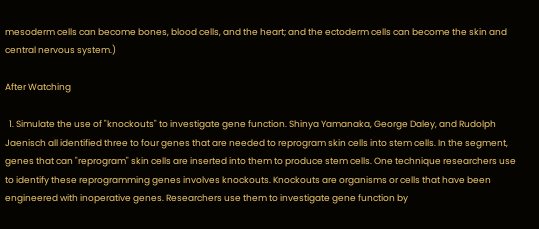mesoderm cells can become bones, blood cells, and the heart; and the ectoderm cells can become the skin and central nervous system.)

After Watching

  1. Simulate the use of "knockouts" to investigate gene function. Shinya Yamanaka, George Daley, and Rudolph Jaenisch all identified three to four genes that are needed to reprogram skin cells into stem cells. In the segment, genes that can "reprogram" skin cells are inserted into them to produce stem cells. One technique researchers use to identify these reprogramming genes involves knockouts. Knockouts are organisms or cells that have been engineered with inoperative genes. Researchers use them to investigate gene function by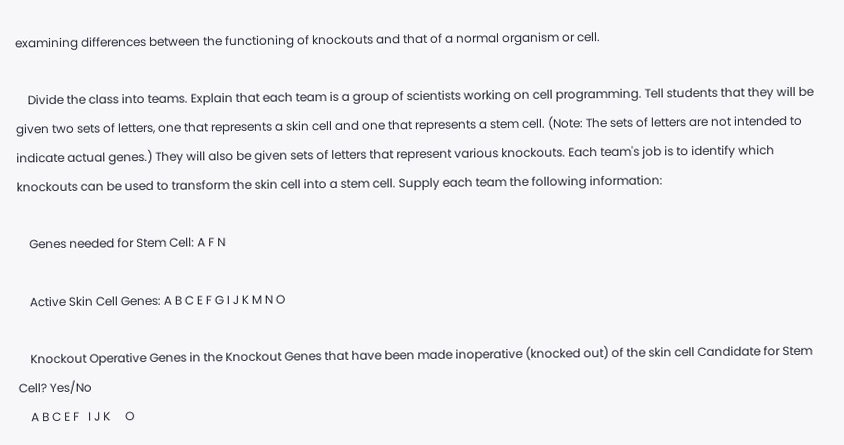examining differences between the functioning of knockouts and that of a normal organism or cell.

    Divide the class into teams. Explain that each team is a group of scientists working on cell programming. Tell students that they will be given two sets of letters, one that represents a skin cell and one that represents a stem cell. (Note: The sets of letters are not intended to indicate actual genes.) They will also be given sets of letters that represent various knockouts. Each team's job is to identify which knockouts can be used to transform the skin cell into a stem cell. Supply each team the following information:

    Genes needed for Stem Cell: A F N

    Active Skin Cell Genes: A B C E F G I J K M N O

    Knockout Operative Genes in the Knockout Genes that have been made inoperative (knocked out) of the skin cell Candidate for Stem Cell? Yes/No
    A B C E F   I J K     O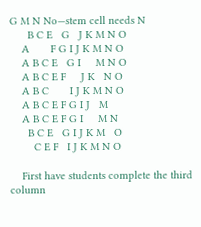G M N No—stem cell needs N
      B C E   G   J K M N O
    A       F G I J K M N O
    A B C E   G I     M N O
    A B C E F     J K   N O
    A B C       I J K M N O
    A B C E F G I J   M
    A B C E F G I     M N
      B C E   G I J K M   O
        C E F   I J K M N O

    First have students complete the third column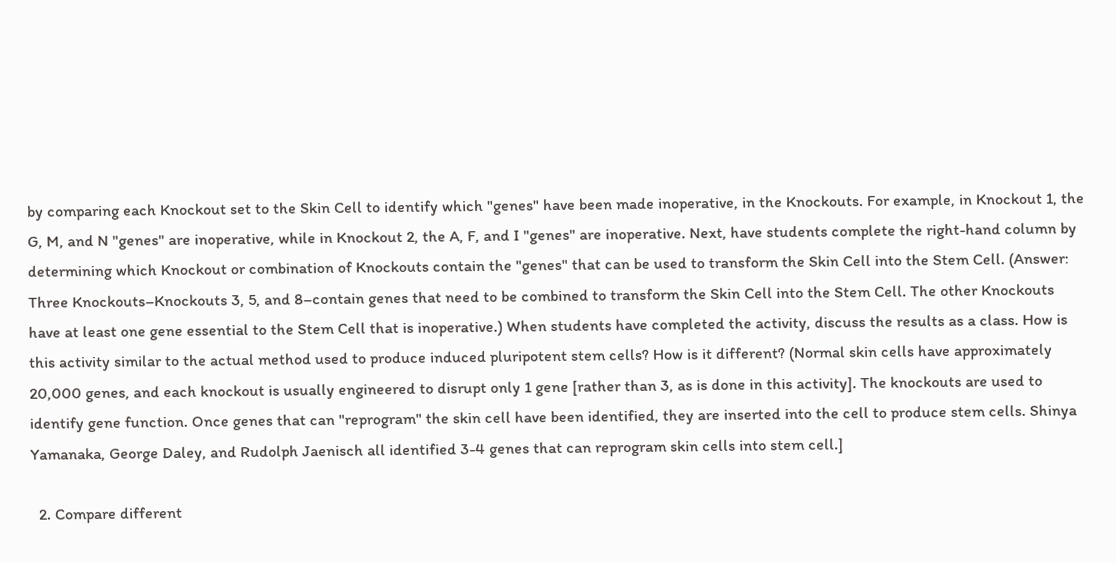by comparing each Knockout set to the Skin Cell to identify which "genes" have been made inoperative, in the Knockouts. For example, in Knockout 1, the G, M, and N "genes" are inoperative, while in Knockout 2, the A, F, and I "genes" are inoperative. Next, have students complete the right-hand column by determining which Knockout or combination of Knockouts contain the "genes" that can be used to transform the Skin Cell into the Stem Cell. (Answer: Three Knockouts–Knockouts 3, 5, and 8–contain genes that need to be combined to transform the Skin Cell into the Stem Cell. The other Knockouts have at least one gene essential to the Stem Cell that is inoperative.) When students have completed the activity, discuss the results as a class. How is this activity similar to the actual method used to produce induced pluripotent stem cells? How is it different? (Normal skin cells have approximately 20,000 genes, and each knockout is usually engineered to disrupt only 1 gene [rather than 3, as is done in this activity]. The knockouts are used to identify gene function. Once genes that can "reprogram" the skin cell have been identified, they are inserted into the cell to produce stem cells. Shinya Yamanaka, George Daley, and Rudolph Jaenisch all identified 3-4 genes that can reprogram skin cells into stem cell.]

  2. Compare different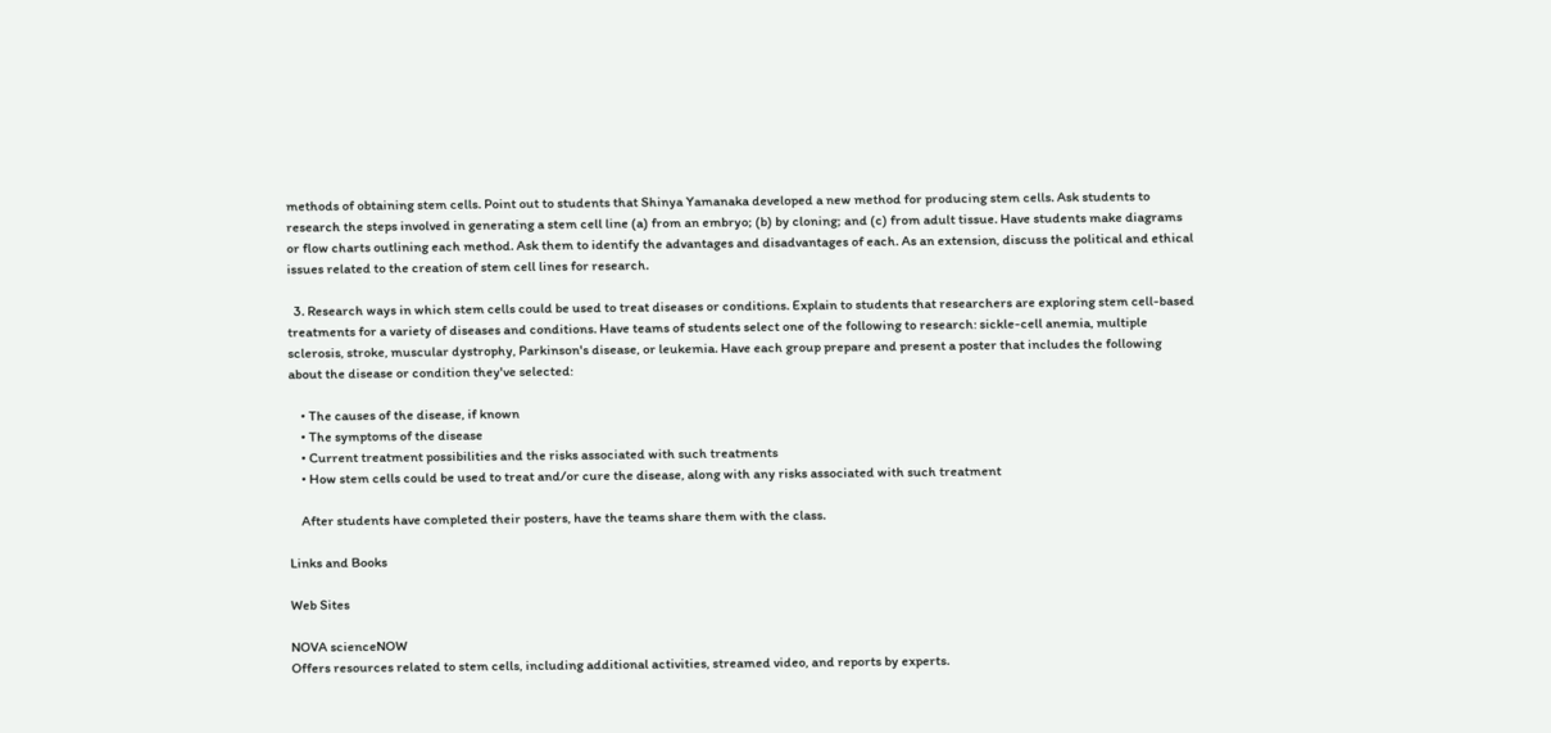methods of obtaining stem cells. Point out to students that Shinya Yamanaka developed a new method for producing stem cells. Ask students to research the steps involved in generating a stem cell line (a) from an embryo; (b) by cloning; and (c) from adult tissue. Have students make diagrams or flow charts outlining each method. Ask them to identify the advantages and disadvantages of each. As an extension, discuss the political and ethical issues related to the creation of stem cell lines for research.

  3. Research ways in which stem cells could be used to treat diseases or conditions. Explain to students that researchers are exploring stem cell-based treatments for a variety of diseases and conditions. Have teams of students select one of the following to research: sickle-cell anemia, multiple sclerosis, stroke, muscular dystrophy, Parkinson's disease, or leukemia. Have each group prepare and present a poster that includes the following about the disease or condition they've selected:

    • The causes of the disease, if known
    • The symptoms of the disease
    • Current treatment possibilities and the risks associated with such treatments
    • How stem cells could be used to treat and/or cure the disease, along with any risks associated with such treatment

    After students have completed their posters, have the teams share them with the class.

Links and Books

Web Sites

NOVA scienceNOW
Offers resources related to stem cells, including additional activities, streamed video, and reports by experts.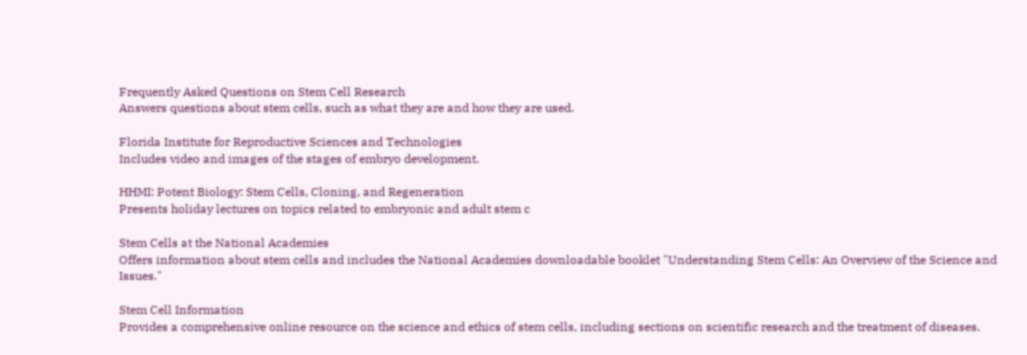Frequently Asked Questions on Stem Cell Research
Answers questions about stem cells, such as what they are and how they are used.

Florida Institute for Reproductive Sciences and Technologies
Includes video and images of the stages of embryo development.

HHMI: Potent Biology: Stem Cells, Cloning, and Regeneration
Presents holiday lectures on topics related to embryonic and adult stem c

Stem Cells at the National Academies
Offers information about stem cells and includes the National Academies downloadable booklet "Understanding Stem Cells: An Overview of the Science and Issues."

Stem Cell Information
Provides a comprehensive online resource on the science and ethics of stem cells, including sections on scientific research and the treatment of diseases.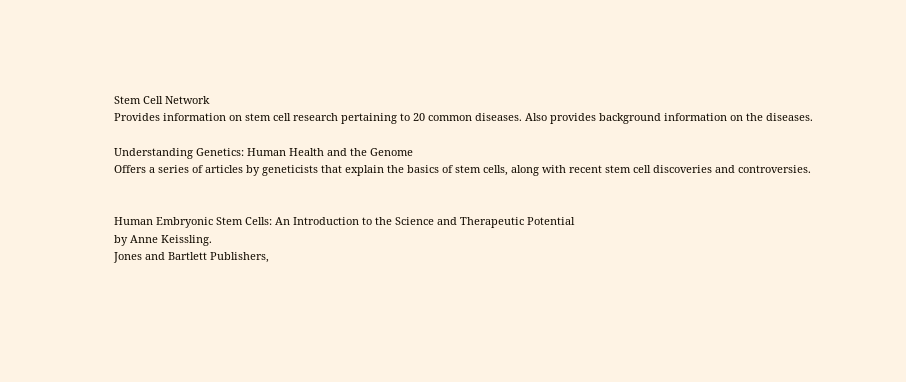Stem Cell Network
Provides information on stem cell research pertaining to 20 common diseases. Also provides background information on the diseases.

Understanding Genetics: Human Health and the Genome
Offers a series of articles by geneticists that explain the basics of stem cells, along with recent stem cell discoveries and controversies.


Human Embryonic Stem Cells: An Introduction to the Science and Therapeutic Potential
by Anne Keissling.
Jones and Bartlett Publishers,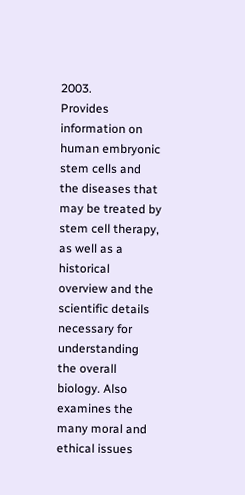2003.
Provides information on human embryonic stem cells and the diseases that may be treated by stem cell therapy, as well as a historical overview and the scientific details necessary for understanding the overall biology. Also examines the many moral and ethical issues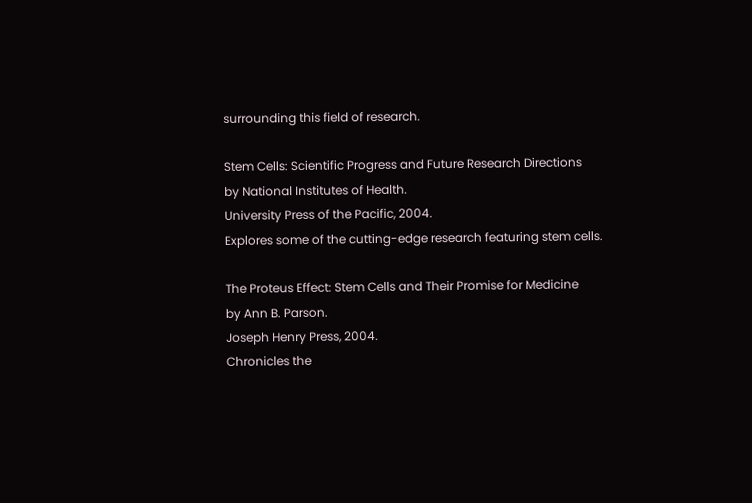surrounding this field of research.

Stem Cells: Scientific Progress and Future Research Directions
by National Institutes of Health.
University Press of the Pacific, 2004.
Explores some of the cutting-edge research featuring stem cells.

The Proteus Effect: Stem Cells and Their Promise for Medicine
by Ann B. Parson.
Joseph Henry Press, 2004.
Chronicles the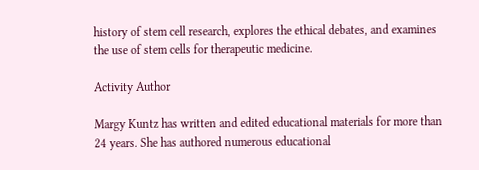history of stem cell research, explores the ethical debates, and examines the use of stem cells for therapeutic medicine.

Activity Author

Margy Kuntz has written and edited educational materials for more than 24 years. She has authored numerous educational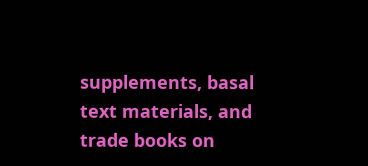supplements, basal text materials, and trade books on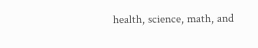health, science, math, and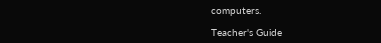computers.

Teacher's Guide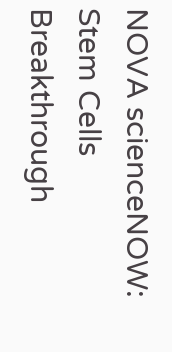NOVA scienceNOW: Stem Cells Breakthrough